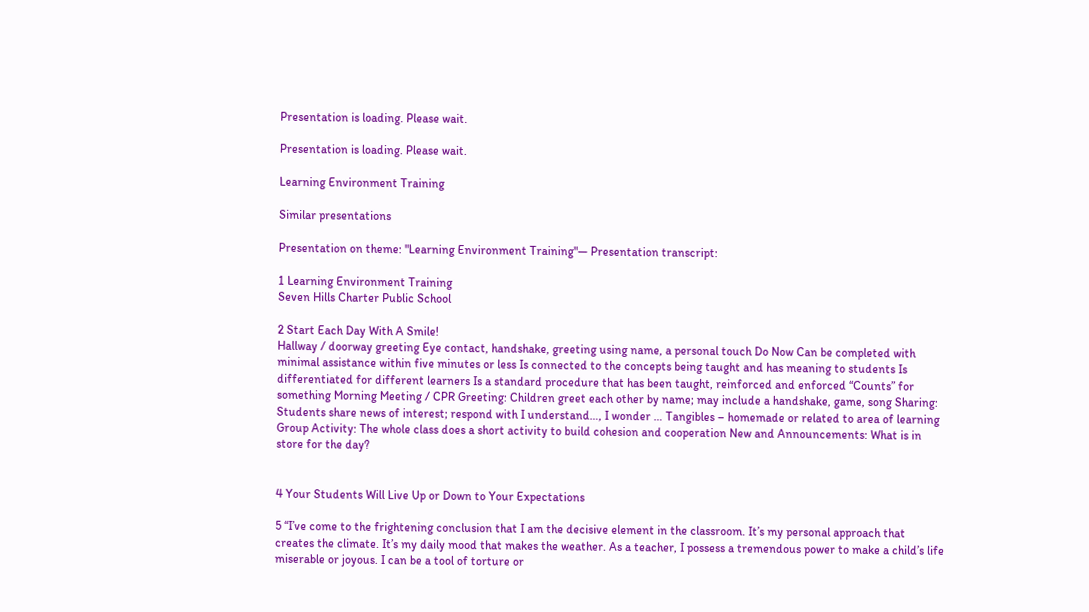Presentation is loading. Please wait.

Presentation is loading. Please wait.

Learning Environment Training

Similar presentations

Presentation on theme: "Learning Environment Training"— Presentation transcript:

1 Learning Environment Training
Seven Hills Charter Public School

2 Start Each Day With A Smile!
Hallway / doorway greeting Eye contact, handshake, greeting using name, a personal touch Do Now Can be completed with minimal assistance within five minutes or less Is connected to the concepts being taught and has meaning to students Is differentiated for different learners Is a standard procedure that has been taught, reinforced and enforced “Counts” for something Morning Meeting / CPR Greeting: Children greet each other by name; may include a handshake, game, song Sharing: Students share news of interest; respond with I understand…, I wonder … Tangibles – homemade or related to area of learning Group Activity: The whole class does a short activity to build cohesion and cooperation New and Announcements: What is in store for the day?


4 Your Students Will Live Up or Down to Your Expectations

5 “I’ve come to the frightening conclusion that I am the decisive element in the classroom. It’s my personal approach that creates the climate. It’s my daily mood that makes the weather. As a teacher, I possess a tremendous power to make a child’s life miserable or joyous. I can be a tool of torture or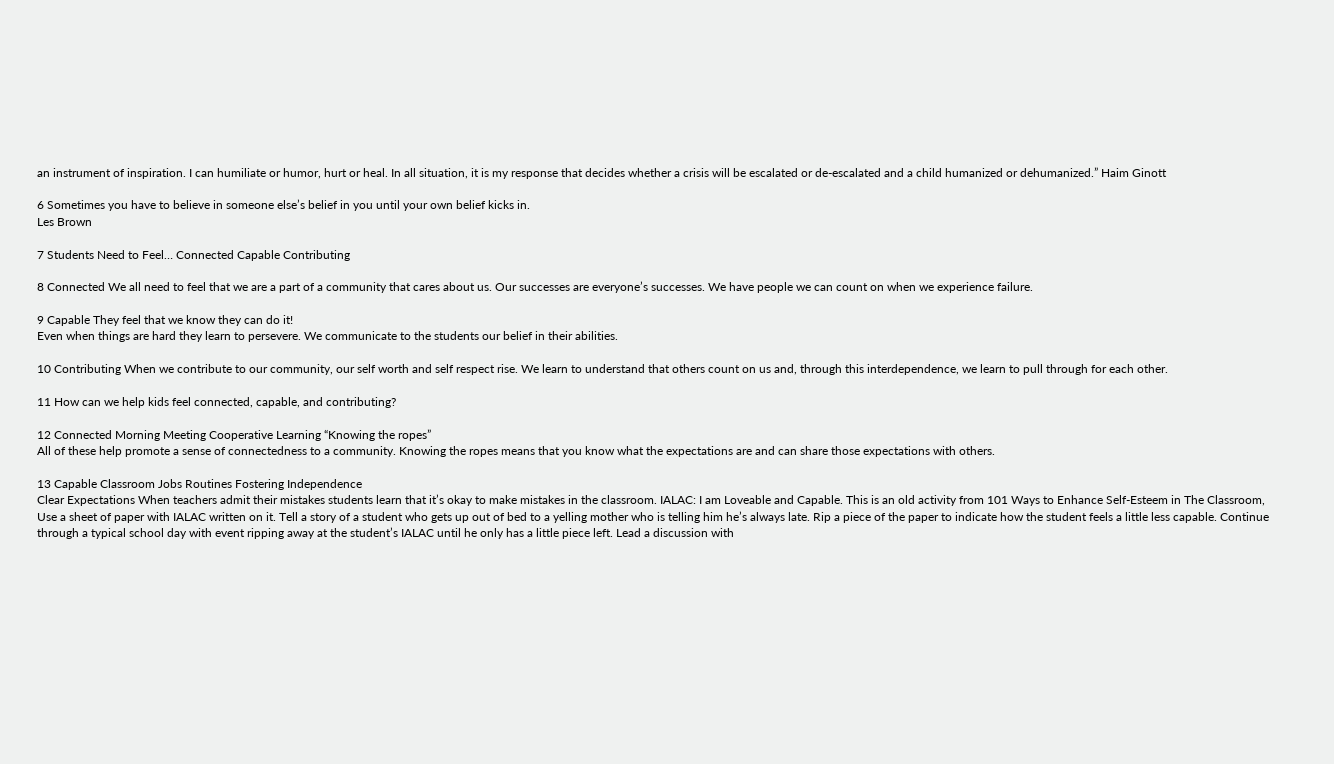an instrument of inspiration. I can humiliate or humor, hurt or heal. In all situation, it is my response that decides whether a crisis will be escalated or de-escalated and a child humanized or dehumanized.” Haim Ginott

6 Sometimes you have to believe in someone else’s belief in you until your own belief kicks in.
Les Brown

7 Students Need to Feel… Connected Capable Contributing

8 Connected We all need to feel that we are a part of a community that cares about us. Our successes are everyone’s successes. We have people we can count on when we experience failure.

9 Capable They feel that we know they can do it!
Even when things are hard they learn to persevere. We communicate to the students our belief in their abilities.

10 Contributing When we contribute to our community, our self worth and self respect rise. We learn to understand that others count on us and, through this interdependence, we learn to pull through for each other.

11 How can we help kids feel connected, capable, and contributing?

12 Connected Morning Meeting Cooperative Learning “Knowing the ropes”
All of these help promote a sense of connectedness to a community. Knowing the ropes means that you know what the expectations are and can share those expectations with others.

13 Capable Classroom Jobs Routines Fostering Independence
Clear Expectations When teachers admit their mistakes students learn that it’s okay to make mistakes in the classroom. IALAC: I am Loveable and Capable. This is an old activity from 101 Ways to Enhance Self-Esteem in The Classroom, Use a sheet of paper with IALAC written on it. Tell a story of a student who gets up out of bed to a yelling mother who is telling him he’s always late. Rip a piece of the paper to indicate how the student feels a little less capable. Continue through a typical school day with event ripping away at the student’s IALAC until he only has a little piece left. Lead a discussion with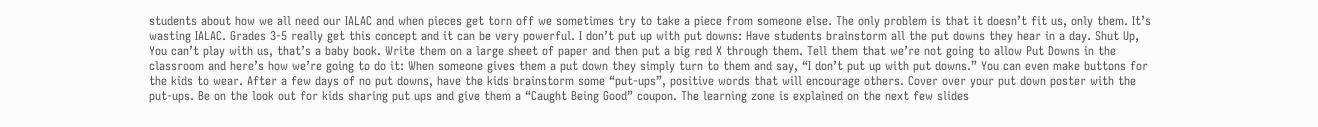students about how we all need our IALAC and when pieces get torn off we sometimes try to take a piece from someone else. The only problem is that it doesn’t fit us, only them. It’s wasting IALAC. Grades 3-5 really get this concept and it can be very powerful. I don’t put up with put downs: Have students brainstorm all the put downs they hear in a day. Shut Up, You can’t play with us, that’s a baby book. Write them on a large sheet of paper and then put a big red X through them. Tell them that we’re not going to allow Put Downs in the classroom and here’s how we’re going to do it: When someone gives them a put down they simply turn to them and say, “I don’t put up with put downs.” You can even make buttons for the kids to wear. After a few days of no put downs, have the kids brainstorm some “put-ups”, positive words that will encourage others. Cover over your put down poster with the put-ups. Be on the look out for kids sharing put ups and give them a “Caught Being Good” coupon. The learning zone is explained on the next few slides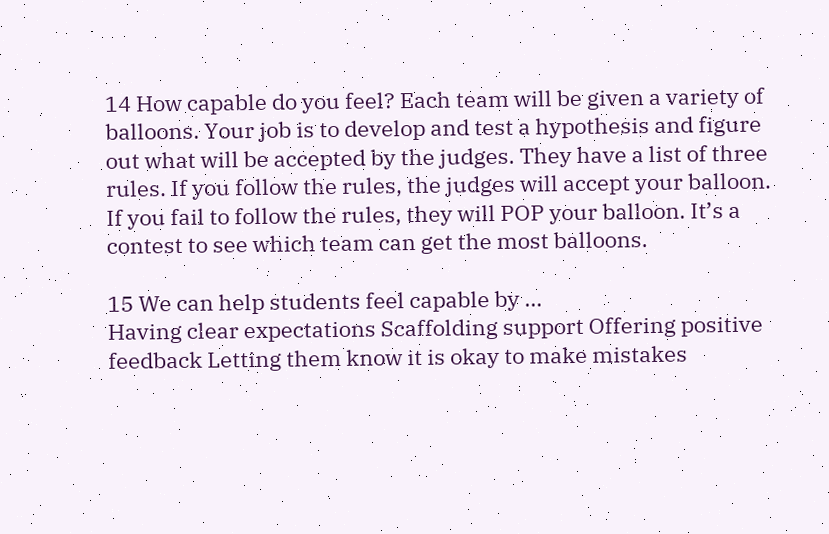14 How capable do you feel? Each team will be given a variety of balloons. Your job is to develop and test a hypothesis and figure out what will be accepted by the judges. They have a list of three rules. If you follow the rules, the judges will accept your balloon. If you fail to follow the rules, they will POP your balloon. It’s a contest to see which team can get the most balloons.

15 We can help students feel capable by …
Having clear expectations Scaffolding support Offering positive feedback Letting them know it is okay to make mistakes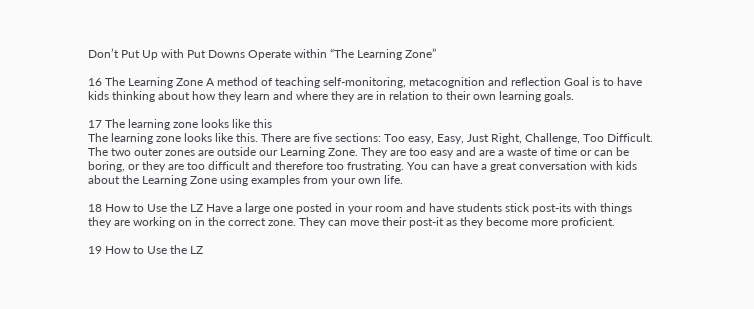Don’t Put Up with Put Downs Operate within “The Learning Zone”

16 The Learning Zone A method of teaching self-monitoring, metacognition and reflection Goal is to have kids thinking about how they learn and where they are in relation to their own learning goals.

17 The learning zone looks like this
The learning zone looks like this. There are five sections: Too easy, Easy, Just Right, Challenge, Too Difficult. The two outer zones are outside our Learning Zone. They are too easy and are a waste of time or can be boring, or they are too difficult and therefore too frustrating. You can have a great conversation with kids about the Learning Zone using examples from your own life.

18 How to Use the LZ Have a large one posted in your room and have students stick post-its with things they are working on in the correct zone. They can move their post-it as they become more proficient.

19 How to Use the LZ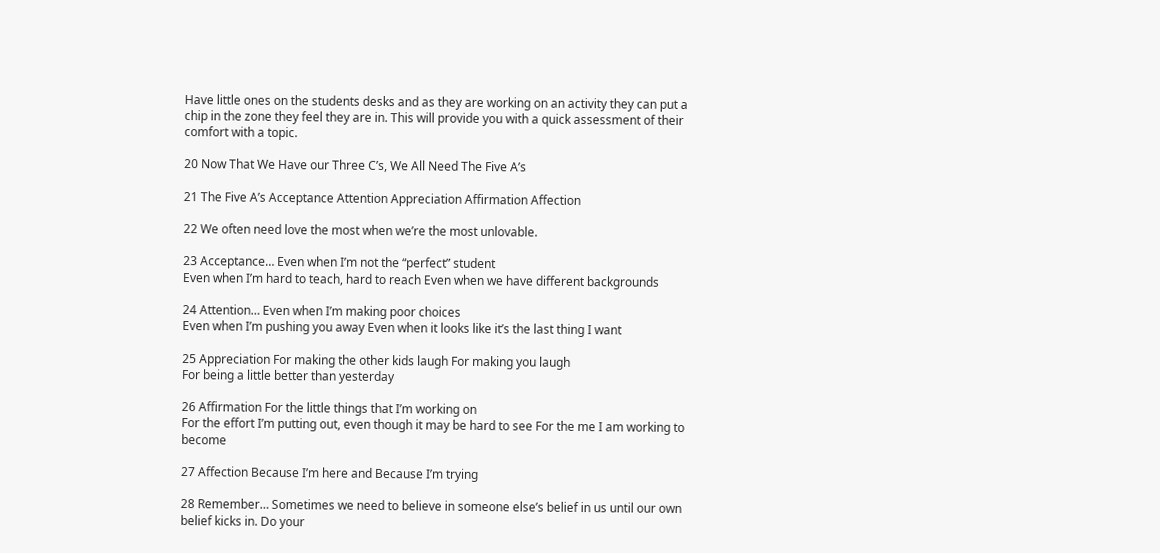Have little ones on the students desks and as they are working on an activity they can put a chip in the zone they feel they are in. This will provide you with a quick assessment of their comfort with a topic.

20 Now That We Have our Three C’s, We All Need The Five A’s

21 The Five A’s Acceptance Attention Appreciation Affirmation Affection

22 We often need love the most when we’re the most unlovable.

23 Acceptance… Even when I’m not the “perfect” student
Even when I’m hard to teach, hard to reach Even when we have different backgrounds

24 Attention… Even when I’m making poor choices
Even when I’m pushing you away Even when it looks like it’s the last thing I want

25 Appreciation For making the other kids laugh For making you laugh
For being a little better than yesterday

26 Affirmation For the little things that I’m working on
For the effort I’m putting out, even though it may be hard to see For the me I am working to become

27 Affection Because I’m here and Because I’m trying

28 Remember… Sometimes we need to believe in someone else’s belief in us until our own belief kicks in. Do your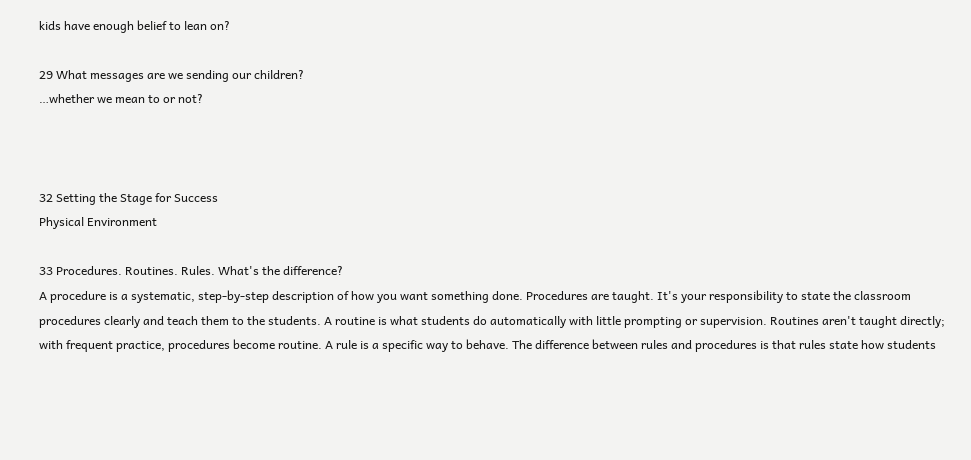kids have enough belief to lean on?

29 What messages are we sending our children?
…whether we mean to or not?



32 Setting the Stage for Success
Physical Environment

33 Procedures. Routines. Rules. What's the difference?
A procedure is a systematic, step-by-step description of how you want something done. Procedures are taught. It's your responsibility to state the classroom procedures clearly and teach them to the students. A routine is what students do automatically with little prompting or supervision. Routines aren't taught directly; with frequent practice, procedures become routine. A rule is a specific way to behave. The difference between rules and procedures is that rules state how students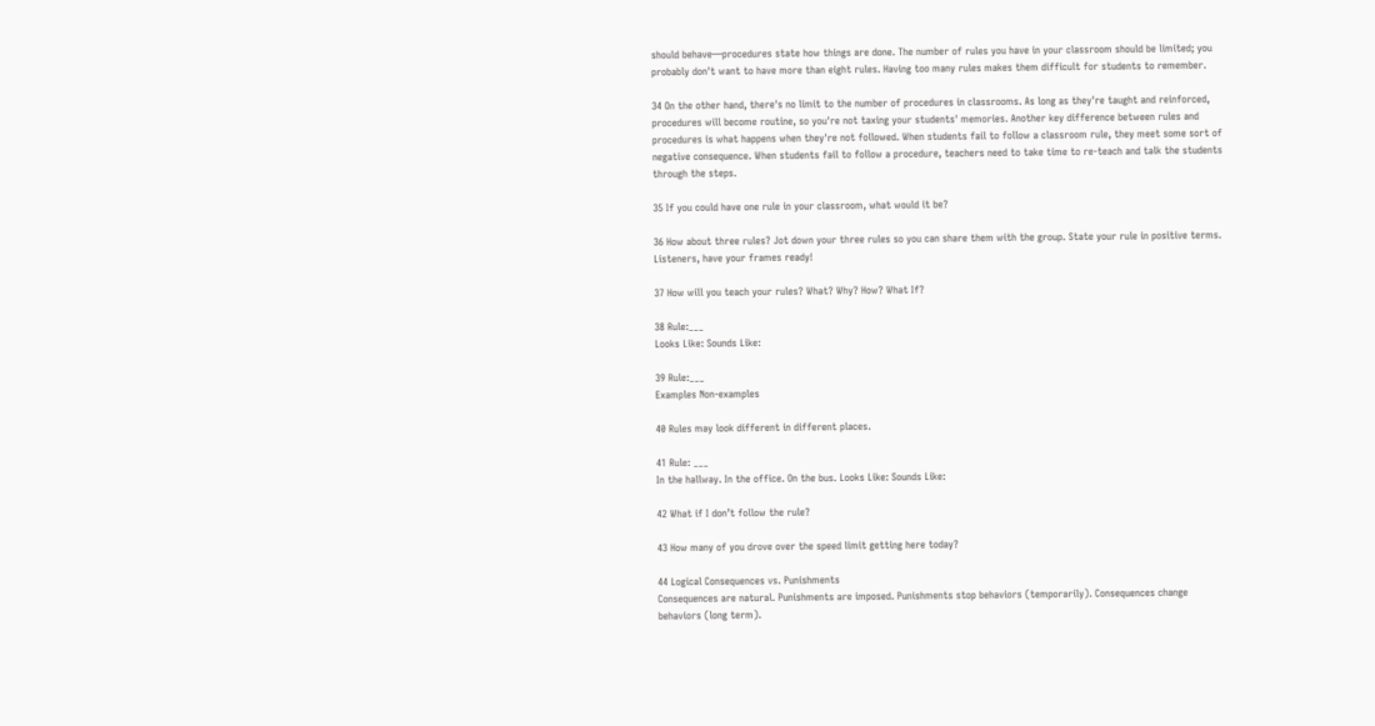should behave—procedures state how things are done. The number of rules you have in your classroom should be limited; you probably don't want to have more than eight rules. Having too many rules makes them difficult for students to remember.

34 On the other hand, there's no limit to the number of procedures in classrooms. As long as they're taught and reinforced, procedures will become routine, so you're not taxing your students' memories. Another key difference between rules and procedures is what happens when they're not followed. When students fail to follow a classroom rule, they meet some sort of negative consequence. When students fail to follow a procedure, teachers need to take time to re-teach and talk the students through the steps.

35 If you could have one rule in your classroom, what would it be?

36 How about three rules? Jot down your three rules so you can share them with the group. State your rule in positive terms. Listeners, have your frames ready!

37 How will you teach your rules? What? Why? How? What If?

38 Rule:___
Looks Like: Sounds Like:

39 Rule:___
Examples Non-examples

40 Rules may look different in different places.

41 Rule: ___
In the hallway. In the office. On the bus. Looks Like: Sounds Like:

42 What if I don’t follow the rule?

43 How many of you drove over the speed limit getting here today?

44 Logical Consequences vs. Punishments
Consequences are natural. Punishments are imposed. Punishments stop behaviors (temporarily). Consequences change behaviors (long term).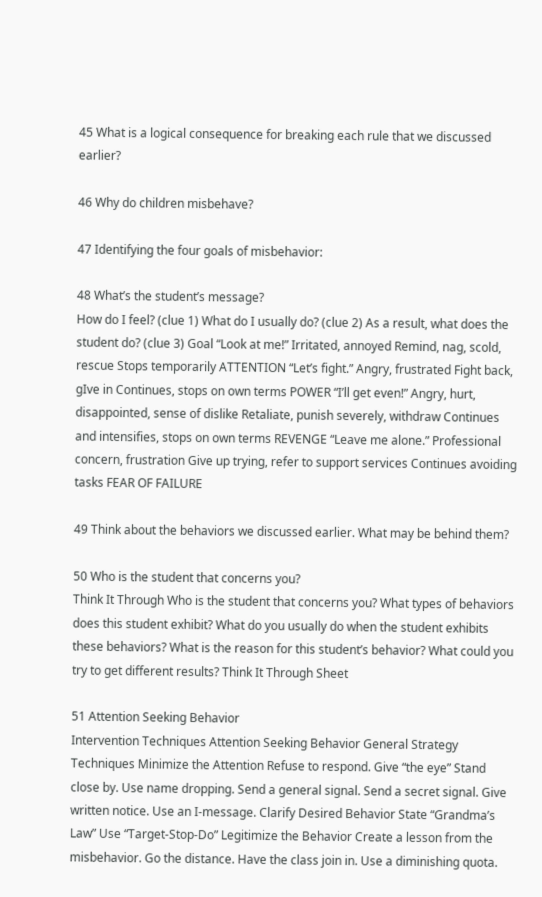45 What is a logical consequence for breaking each rule that we discussed earlier?

46 Why do children misbehave?

47 Identifying the four goals of misbehavior:

48 What’s the student’s message?
How do I feel? (clue 1) What do I usually do? (clue 2) As a result, what does the student do? (clue 3) Goal “Look at me!” Irritated, annoyed Remind, nag, scold, rescue Stops temporarily ATTENTION “Let’s fight.” Angry, frustrated Fight back, gIve in Continues, stops on own terms POWER “I’ll get even!” Angry, hurt, disappointed, sense of dislike Retaliate, punish severely, withdraw Continues and intensifies, stops on own terms REVENGE “Leave me alone.” Professional concern, frustration Give up trying, refer to support services Continues avoiding tasks FEAR OF FAILURE

49 Think about the behaviors we discussed earlier. What may be behind them?

50 Who is the student that concerns you?
Think It Through Who is the student that concerns you? What types of behaviors does this student exhibit? What do you usually do when the student exhibits these behaviors? What is the reason for this student’s behavior? What could you try to get different results? Think It Through Sheet

51 Attention Seeking Behavior
Intervention Techniques Attention Seeking Behavior General Strategy Techniques Minimize the Attention Refuse to respond. Give “the eye” Stand close by. Use name dropping. Send a general signal. Send a secret signal. Give written notice. Use an I-message. Clarify Desired Behavior State “Grandma’s Law” Use “Target-Stop-Do” Legitimize the Behavior Create a lesson from the misbehavior. Go the distance. Have the class join in. Use a diminishing quota.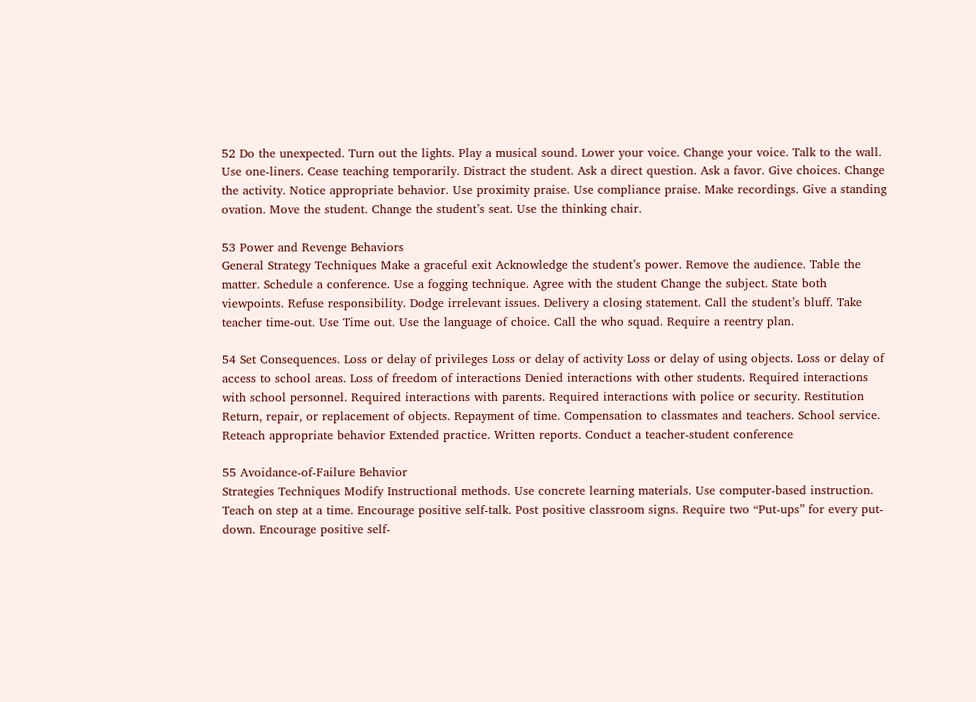52 Do the unexpected. Turn out the lights. Play a musical sound. Lower your voice. Change your voice. Talk to the wall. Use one-liners. Cease teaching temporarily. Distract the student. Ask a direct question. Ask a favor. Give choices. Change the activity. Notice appropriate behavior. Use proximity praise. Use compliance praise. Make recordings. Give a standing ovation. Move the student. Change the student’s seat. Use the thinking chair.

53 Power and Revenge Behaviors
General Strategy Techniques Make a graceful exit Acknowledge the student’s power. Remove the audience. Table the matter. Schedule a conference. Use a fogging technique. Agree with the student Change the subject. State both viewpoints. Refuse responsibility. Dodge irrelevant issues. Delivery a closing statement. Call the student’s bluff. Take teacher time-out. Use Time out. Use the language of choice. Call the who squad. Require a reentry plan.

54 Set Consequences. Loss or delay of privileges Loss or delay of activity Loss or delay of using objects. Loss or delay of access to school areas. Loss of freedom of interactions Denied interactions with other students. Required interactions with school personnel. Required interactions with parents. Required interactions with police or security. Restitution Return, repair, or replacement of objects. Repayment of time. Compensation to classmates and teachers. School service. Reteach appropriate behavior Extended practice. Written reports. Conduct a teacher-student conference

55 Avoidance-of-Failure Behavior
Strategies Techniques Modify Instructional methods. Use concrete learning materials. Use computer-based instruction. Teach on step at a time. Encourage positive self-talk. Post positive classroom signs. Require two “Put-ups” for every put-down. Encourage positive self-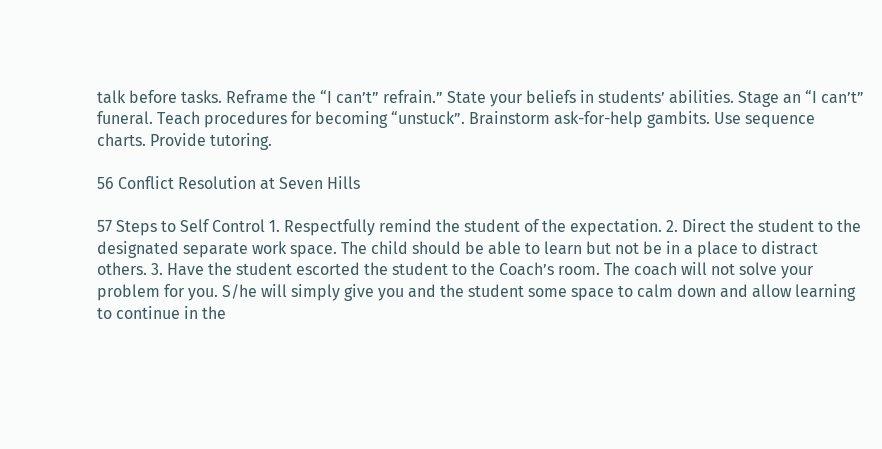talk before tasks. Reframe the “I can’t” refrain.” State your beliefs in students’ abilities. Stage an “I can’t” funeral. Teach procedures for becoming “unstuck”. Brainstorm ask-for-help gambits. Use sequence charts. Provide tutoring.

56 Conflict Resolution at Seven Hills

57 Steps to Self Control 1. Respectfully remind the student of the expectation. 2. Direct the student to the designated separate work space. The child should be able to learn but not be in a place to distract others. 3. Have the student escorted the student to the Coach’s room. The coach will not solve your problem for you. S/he will simply give you and the student some space to calm down and allow learning to continue in the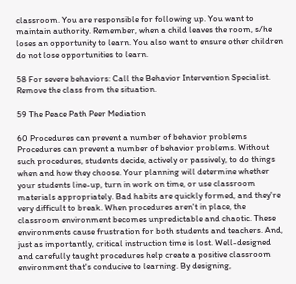classroom. You are responsible for following up. You want to maintain authority. Remember, when a child leaves the room, s/he loses an opportunity to learn. You also want to ensure other children do not lose opportunities to learn.

58 For severe behaviors: Call the Behavior Intervention Specialist.
Remove the class from the situation.

59 The Peace Path Peer Mediation

60 Procedures can prevent a number of behavior problems
Procedures can prevent a number of behavior problems. Without such procedures, students decide, actively or passively, to do things when and how they choose. Your planning will determine whether your students line-up, turn in work on time, or use classroom materials appropriately. Bad habits are quickly formed, and they're very difficult to break. When procedures aren't in place, the classroom environment becomes unpredictable and chaotic. These environments cause frustration for both students and teachers. And, just as importantly, critical instruction time is lost. Well-designed and carefully taught procedures help create a positive classroom environment that's conducive to learning. By designing,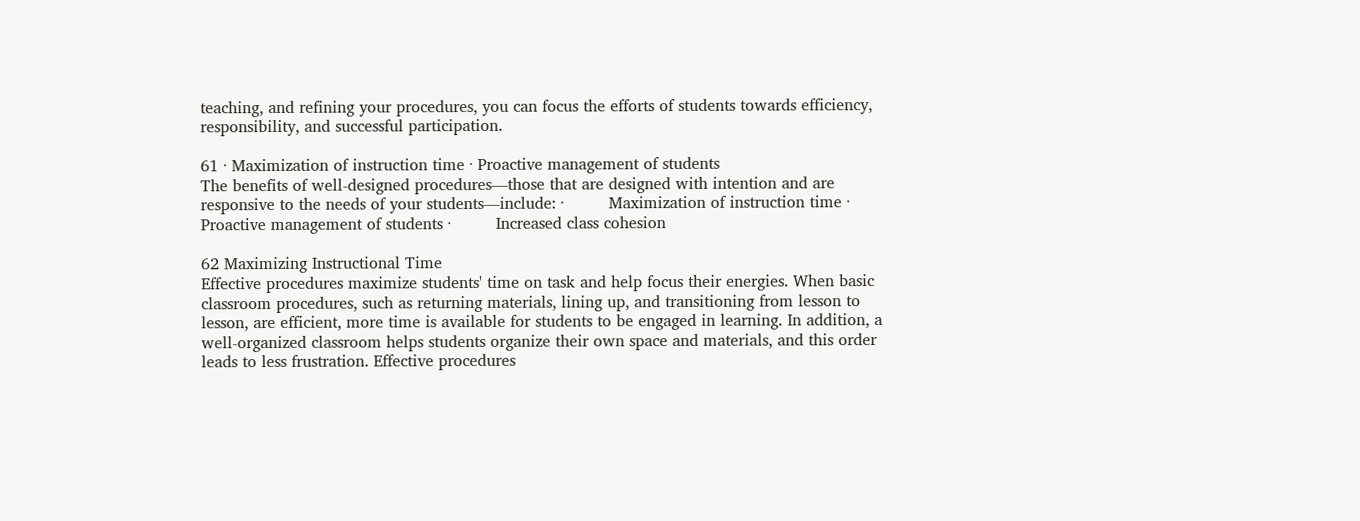teaching, and refining your procedures, you can focus the efforts of students towards efficiency, responsibility, and successful participation.

61 · Maximization of instruction time · Proactive management of students
The benefits of well-designed procedures—those that are designed with intention and are responsive to the needs of your students—include: ·         Maximization of instruction time ·         Proactive management of students ·         Increased class cohesion

62 Maximizing Instructional Time
Effective procedures maximize students' time on task and help focus their energies. When basic classroom procedures, such as returning materials, lining up, and transitioning from lesson to lesson, are efficient, more time is available for students to be engaged in learning. In addition, a well-organized classroom helps students organize their own space and materials, and this order leads to less frustration. Effective procedures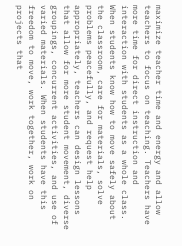maximize teacher time and energy and allow teachers to focus on teaching. Teachers have more time for direct instruction and interaction with students as a whole class. When students know how to move safely about the classroom, care for materials, solve problems peacefully, and request help appropriately, teachers can design lessons that allow for more student movement, diverse groupings, concurrent activities, and use of varied materials. When students have this freedom to move, work together, work on projects that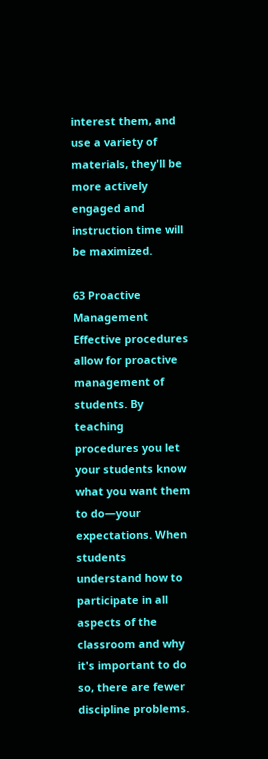interest them, and use a variety of materials, they'll be more actively engaged and instruction time will be maximized.

63 Proactive Management Effective procedures allow for proactive management of students. By teaching procedures you let your students know what you want them to do—your expectations. When students understand how to participate in all aspects of the classroom and why it's important to do so, there are fewer discipline problems.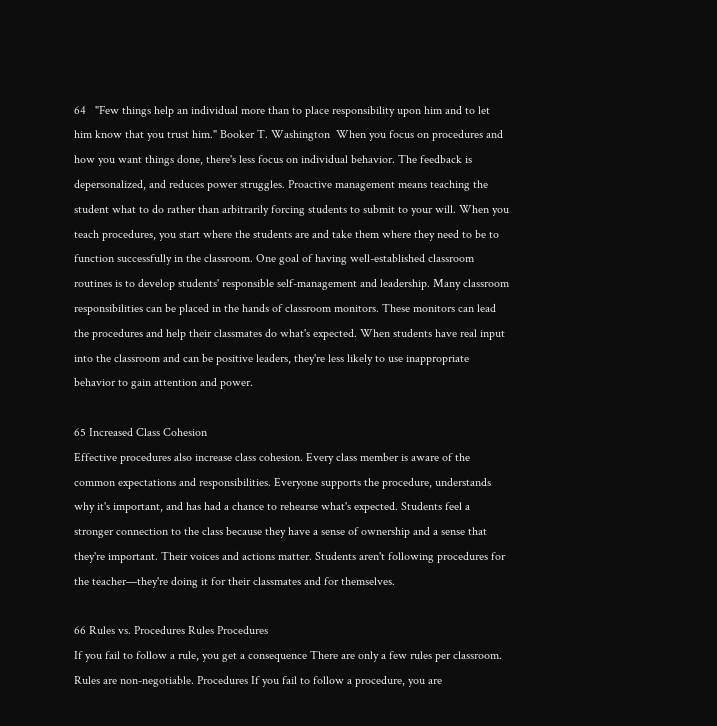64   "Few things help an individual more than to place responsibility upon him and to let him know that you trust him." Booker T. Washington  When you focus on procedures and how you want things done, there's less focus on individual behavior. The feedback is depersonalized, and reduces power struggles. Proactive management means teaching the student what to do rather than arbitrarily forcing students to submit to your will. When you teach procedures, you start where the students are and take them where they need to be to function successfully in the classroom. One goal of having well-established classroom routines is to develop students' responsible self-management and leadership. Many classroom responsibilities can be placed in the hands of classroom monitors. These monitors can lead the procedures and help their classmates do what's expected. When students have real input into the classroom and can be positive leaders, they're less likely to use inappropriate behavior to gain attention and power.

65 Increased Class Cohesion
Effective procedures also increase class cohesion. Every class member is aware of the common expectations and responsibilities. Everyone supports the procedure, understands why it's important, and has had a chance to rehearse what's expected. Students feel a stronger connection to the class because they have a sense of ownership and a sense that they're important. Their voices and actions matter. Students aren't following procedures for the teacher—they're doing it for their classmates and for themselves.

66 Rules vs. Procedures Rules Procedures
If you fail to follow a rule, you get a consequence There are only a few rules per classroom. Rules are non-negotiable. Procedures If you fail to follow a procedure, you are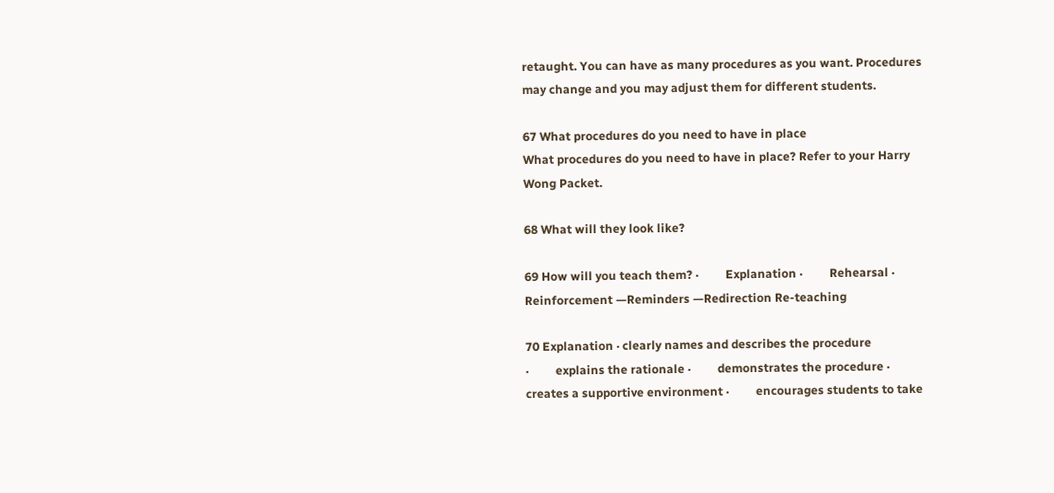retaught. You can have as many procedures as you want. Procedures may change and you may adjust them for different students.

67 What procedures do you need to have in place
What procedures do you need to have in place? Refer to your Harry Wong Packet.

68 What will they look like?

69 How will you teach them? ·         Explanation ·         Rehearsal ·         Reinforcement —Reminders —Redirection Re-teaching

70 Explanation · clearly names and describes the procedure
·         explains the rationale ·         demonstrates the procedure ·         creates a supportive environment ·         encourages students to take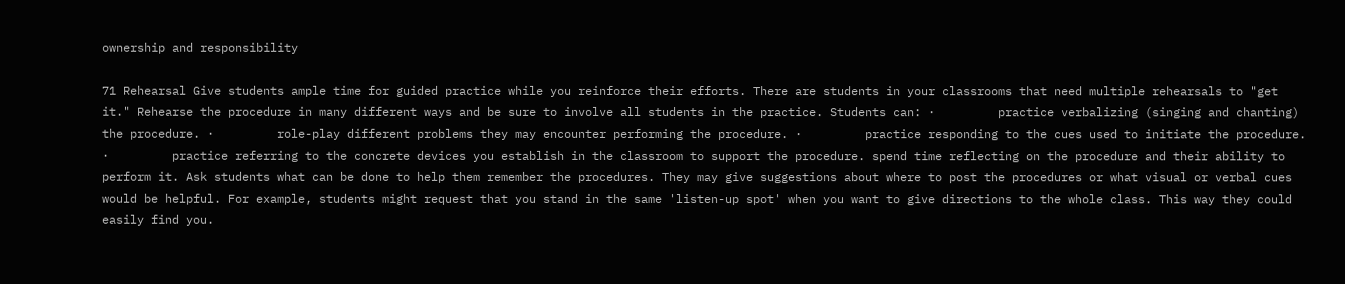ownership and responsibility

71 Rehearsal Give students ample time for guided practice while you reinforce their efforts. There are students in your classrooms that need multiple rehearsals to "get it." Rehearse the procedure in many different ways and be sure to involve all students in the practice. Students can: ·         practice verbalizing (singing and chanting) the procedure. ·         role-play different problems they may encounter performing the procedure. ·         practice responding to the cues used to initiate the procedure. ·         practice referring to the concrete devices you establish in the classroom to support the procedure. spend time reflecting on the procedure and their ability to perform it. Ask students what can be done to help them remember the procedures. They may give suggestions about where to post the procedures or what visual or verbal cues would be helpful. For example, students might request that you stand in the same 'listen-up spot' when you want to give directions to the whole class. This way they could easily find you.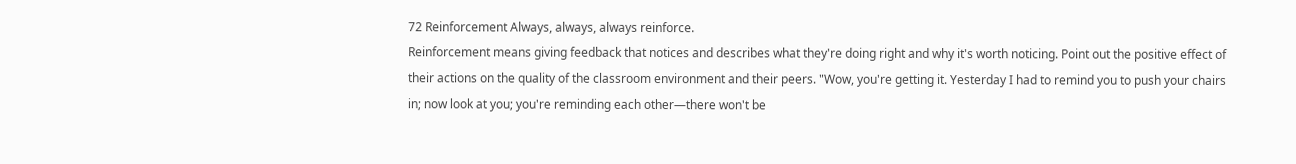72 Reinforcement Always, always, always reinforce.
Reinforcement means giving feedback that notices and describes what they're doing right and why it's worth noticing. Point out the positive effect of their actions on the quality of the classroom environment and their peers. "Wow, you're getting it. Yesterday I had to remind you to push your chairs in; now look at you; you're reminding each other—there won't be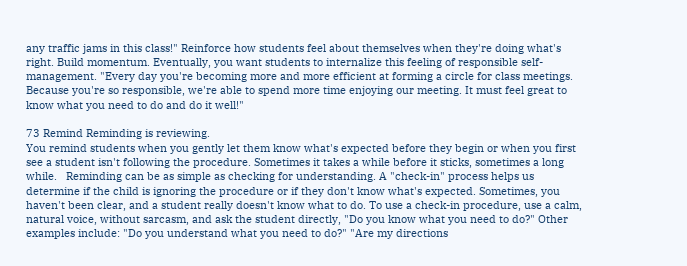any traffic jams in this class!" Reinforce how students feel about themselves when they're doing what's right. Build momentum. Eventually, you want students to internalize this feeling of responsible self-management. "Every day you're becoming more and more efficient at forming a circle for class meetings. Because you're so responsible, we're able to spend more time enjoying our meeting. It must feel great to know what you need to do and do it well!"

73 Remind Reminding is reviewing.
You remind students when you gently let them know what's expected before they begin or when you first see a student isn't following the procedure. Sometimes it takes a while before it sticks, sometimes a long while.   Reminding can be as simple as checking for understanding. A "check-in" process helps us determine if the child is ignoring the procedure or if they don't know what's expected. Sometimes, you haven't been clear, and a student really doesn't know what to do. To use a check-in procedure, use a calm, natural voice, without sarcasm, and ask the student directly, "Do you know what you need to do?" Other examples include: "Do you understand what you need to do?" "Are my directions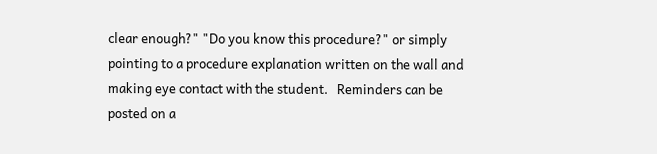clear enough?" "Do you know this procedure?" or simply pointing to a procedure explanation written on the wall and making eye contact with the student.   Reminders can be posted on a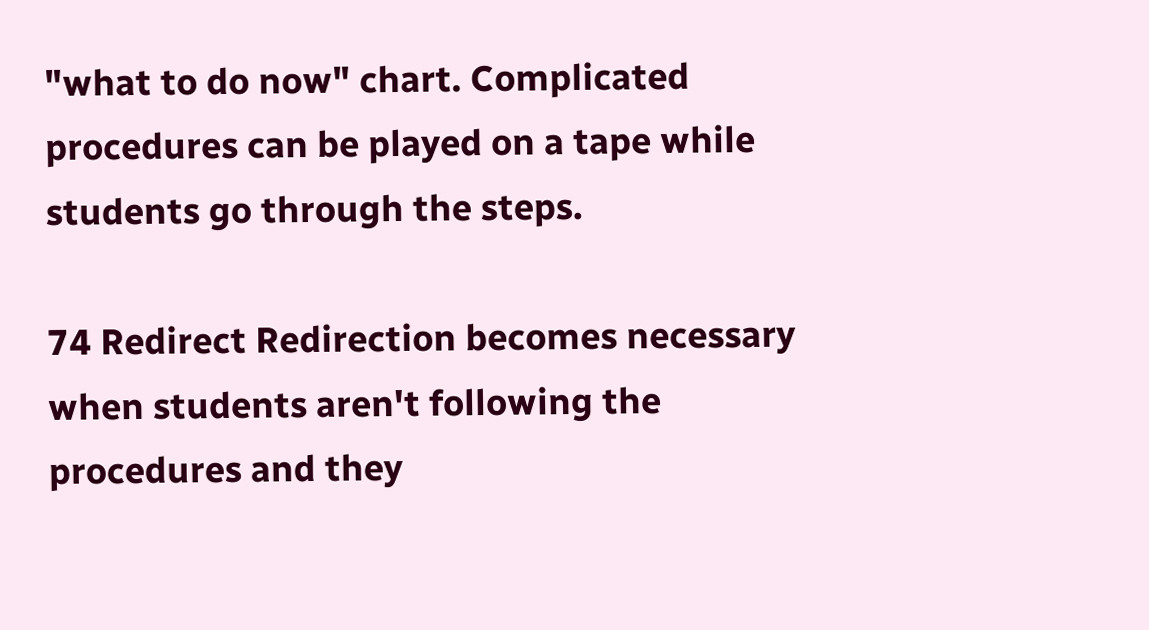"what to do now" chart. Complicated procedures can be played on a tape while students go through the steps.

74 Redirect Redirection becomes necessary when students aren't following the procedures and they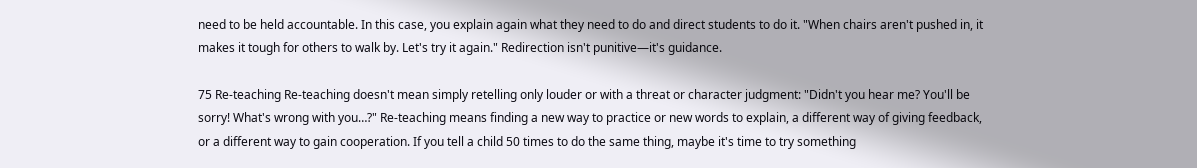need to be held accountable. In this case, you explain again what they need to do and direct students to do it. "When chairs aren't pushed in, it makes it tough for others to walk by. Let's try it again." Redirection isn't punitive—it's guidance.

75 Re-teaching Re-teaching doesn't mean simply retelling only louder or with a threat or character judgment: "Didn't you hear me? You'll be sorry! What's wrong with you…?" Re-teaching means finding a new way to practice or new words to explain, a different way of giving feedback, or a different way to gain cooperation. If you tell a child 50 times to do the same thing, maybe it's time to try something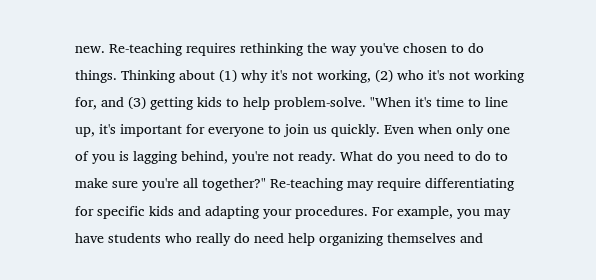new. Re-teaching requires rethinking the way you've chosen to do things. Thinking about (1) why it's not working, (2) who it's not working for, and (3) getting kids to help problem-solve. "When it's time to line up, it's important for everyone to join us quickly. Even when only one of you is lagging behind, you're not ready. What do you need to do to make sure you're all together?" Re-teaching may require differentiating for specific kids and adapting your procedures. For example, you may have students who really do need help organizing themselves and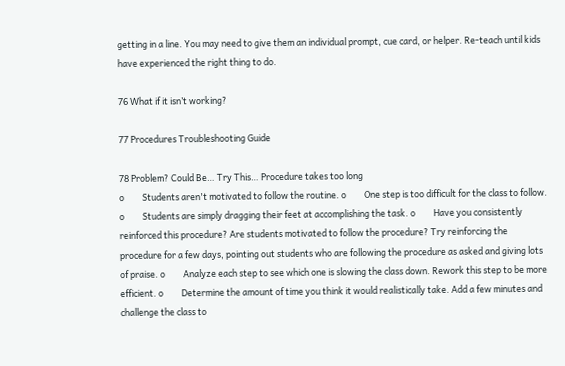getting in a line. You may need to give them an individual prompt, cue card, or helper. Re-teach until kids have experienced the right thing to do.

76 What if it isn’t working?

77 Procedures Troubleshooting Guide

78 Problem? Could Be… Try This… Procedure takes too long
o         Students aren't motivated to follow the routine. o         One step is too difficult for the class to follow. o         Students are simply dragging their feet at accomplishing the task. o         Have you consistently reinforced this procedure? Are students motivated to follow the procedure? Try reinforcing the procedure for a few days, pointing out students who are following the procedure as asked and giving lots of praise. o         Analyze each step to see which one is slowing the class down. Rework this step to be more efficient. o         Determine the amount of time you think it would realistically take. Add a few minutes and challenge the class to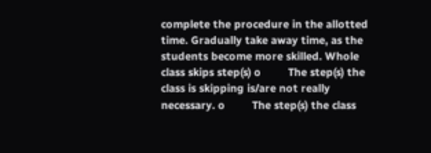complete the procedure in the allotted time. Gradually take away time, as the students become more skilled. Whole class skips step(s) o         The step(s) the class is skipping is/are not really necessary. o         The step(s) the class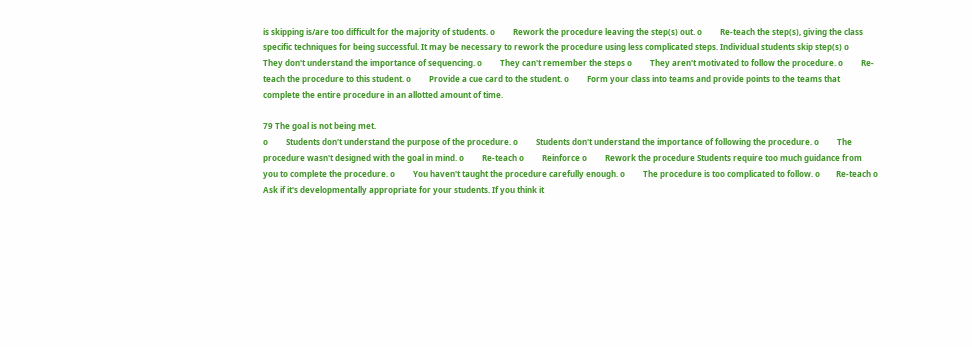is skipping is/are too difficult for the majority of students. o         Rework the procedure leaving the step(s) out. o         Re-teach the step(s), giving the class specific techniques for being successful. It may be necessary to rework the procedure using less complicated steps. Individual students skip step(s) o         They don't understand the importance of sequencing. o         They can't remember the steps o         They aren't motivated to follow the procedure. o         Re-teach the procedure to this student. o         Provide a cue card to the student. o         Form your class into teams and provide points to the teams that complete the entire procedure in an allotted amount of time.

79 The goal is not being met.
o         Students don't understand the purpose of the procedure. o         Students don't understand the importance of following the procedure. o         The procedure wasn't designed with the goal in mind. o         Re-teach o         Reinforce o         Rework the procedure Students require too much guidance from you to complete the procedure. o         You haven't taught the procedure carefully enough. o         The procedure is too complicated to follow. o        Re-teach o        Ask if it's developmentally appropriate for your students. If you think it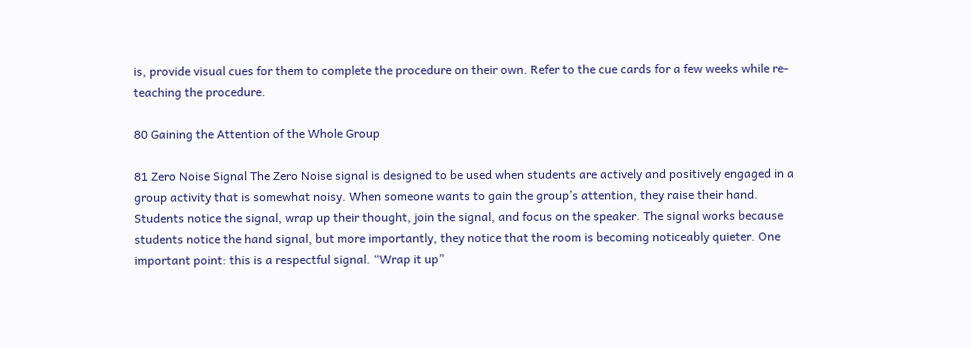is, provide visual cues for them to complete the procedure on their own. Refer to the cue cards for a few weeks while re-teaching the procedure.

80 Gaining the Attention of the Whole Group

81 Zero Noise Signal The Zero Noise signal is designed to be used when students are actively and positively engaged in a group activity that is somewhat noisy. When someone wants to gain the group’s attention, they raise their hand. Students notice the signal, wrap up their thought, join the signal, and focus on the speaker. The signal works because students notice the hand signal, but more importantly, they notice that the room is becoming noticeably quieter. One important point: this is a respectful signal. “Wrap it up”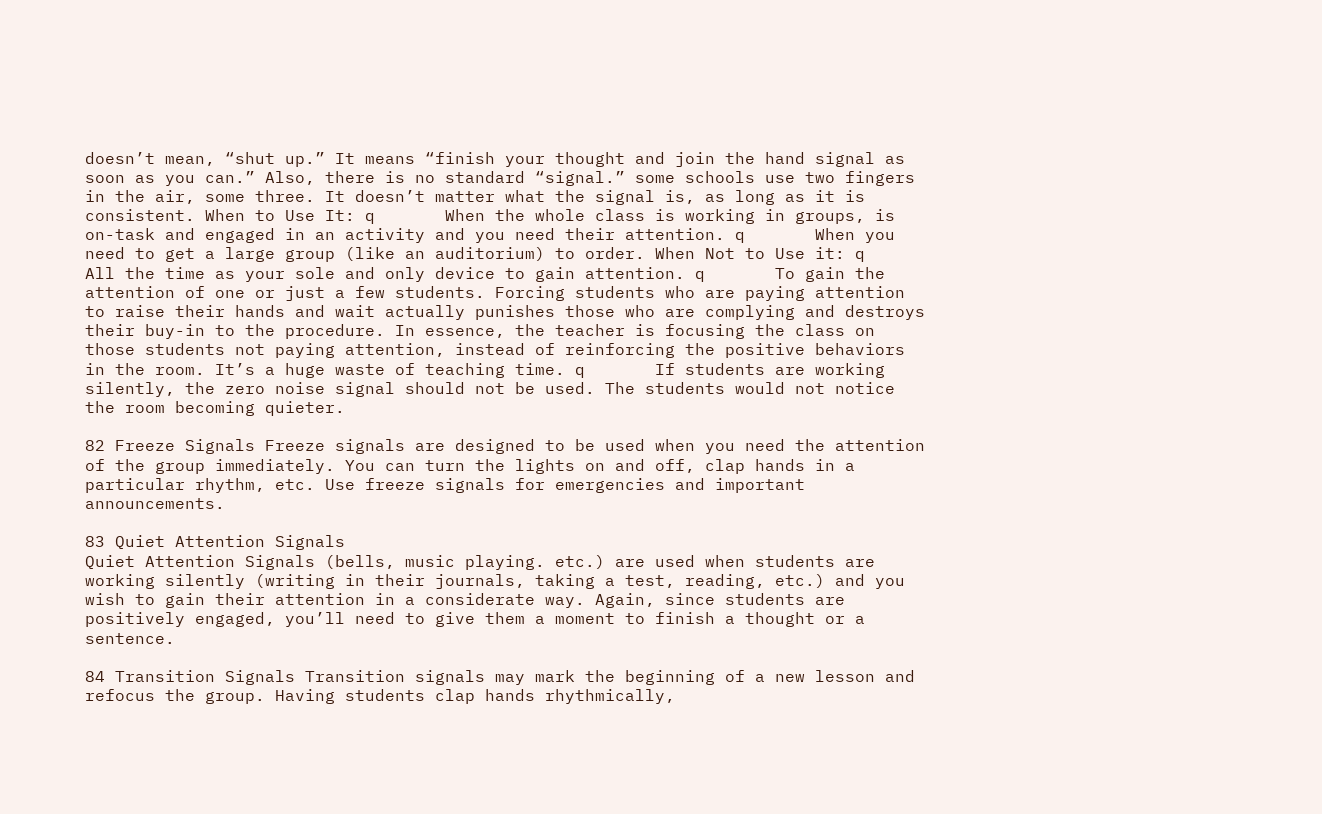doesn’t mean, “shut up.” It means “finish your thought and join the hand signal as soon as you can.” Also, there is no standard “signal.” some schools use two fingers in the air, some three. It doesn’t matter what the signal is, as long as it is consistent. When to Use It: q       When the whole class is working in groups, is on-task and engaged in an activity and you need their attention. q       When you need to get a large group (like an auditorium) to order. When Not to Use it: q       All the time as your sole and only device to gain attention. q       To gain the attention of one or just a few students. Forcing students who are paying attention to raise their hands and wait actually punishes those who are complying and destroys their buy-in to the procedure. In essence, the teacher is focusing the class on those students not paying attention, instead of reinforcing the positive behaviors in the room. It’s a huge waste of teaching time. q       If students are working silently, the zero noise signal should not be used. The students would not notice the room becoming quieter.

82 Freeze Signals Freeze signals are designed to be used when you need the attention of the group immediately. You can turn the lights on and off, clap hands in a particular rhythm, etc. Use freeze signals for emergencies and important announcements.

83 Quiet Attention Signals
Quiet Attention Signals (bells, music playing. etc.) are used when students are working silently (writing in their journals, taking a test, reading, etc.) and you wish to gain their attention in a considerate way. Again, since students are positively engaged, you’ll need to give them a moment to finish a thought or a sentence.

84 Transition Signals Transition signals may mark the beginning of a new lesson and refocus the group. Having students clap hands rhythmically,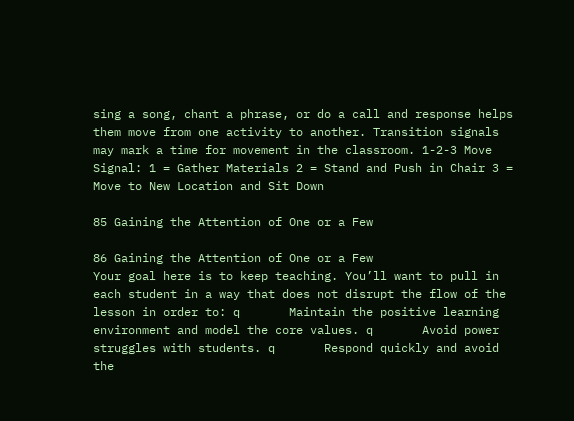sing a song, chant a phrase, or do a call and response helps them move from one activity to another. Transition signals may mark a time for movement in the classroom. 1-2-3 Move Signal: 1 = Gather Materials 2 = Stand and Push in Chair 3 = Move to New Location and Sit Down

85 Gaining the Attention of One or a Few

86 Gaining the Attention of One or a Few
Your goal here is to keep teaching. You’ll want to pull in each student in a way that does not disrupt the flow of the lesson in order to: q       Maintain the positive learning environment and model the core values. q       Avoid power struggles with students. q       Respond quickly and avoid the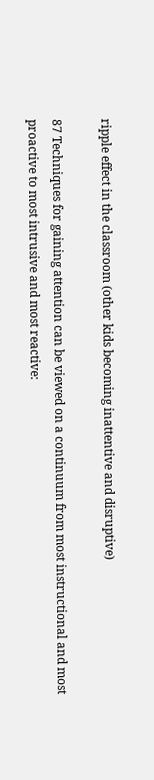ripple effect in the classroom (other kids becoming inattentive and disruptive)

87 Techniques for gaining attention can be viewed on a continuum from most instructional and most proactive to most intrusive and most reactive: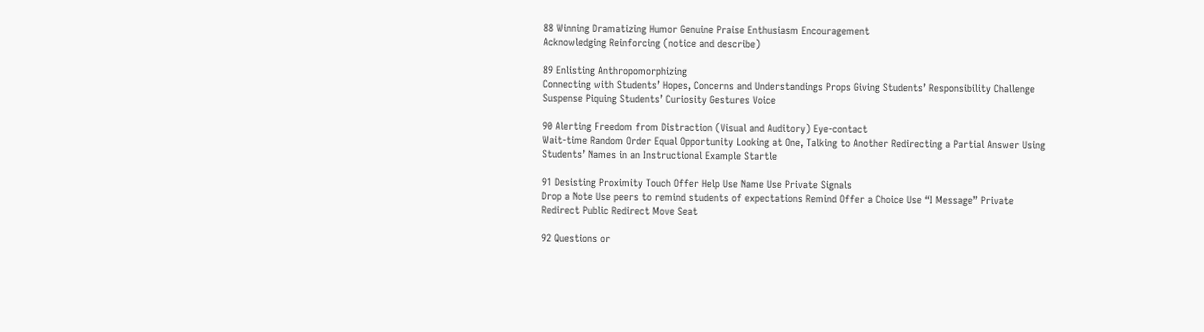88 Winning Dramatizing Humor Genuine Praise Enthusiasm Encouragement
Acknowledging Reinforcing (notice and describe)

89 Enlisting Anthropomorphizing
Connecting with Students’ Hopes, Concerns and Understandings Props Giving Students’ Responsibility Challenge Suspense Piquing Students’ Curiosity Gestures Voice

90 Alerting Freedom from Distraction (Visual and Auditory) Eye-contact
Wait-time Random Order Equal Opportunity Looking at One, Talking to Another Redirecting a Partial Answer Using Students’ Names in an Instructional Example Startle

91 Desisting Proximity Touch Offer Help Use Name Use Private Signals
Drop a Note Use peers to remind students of expectations Remind Offer a Choice Use “I Message” Private Redirect Public Redirect Move Seat

92 Questions or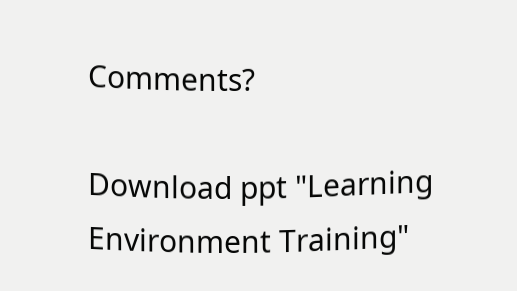Comments?

Download ppt "Learning Environment Training"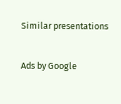Similar presentations

Ads by Google